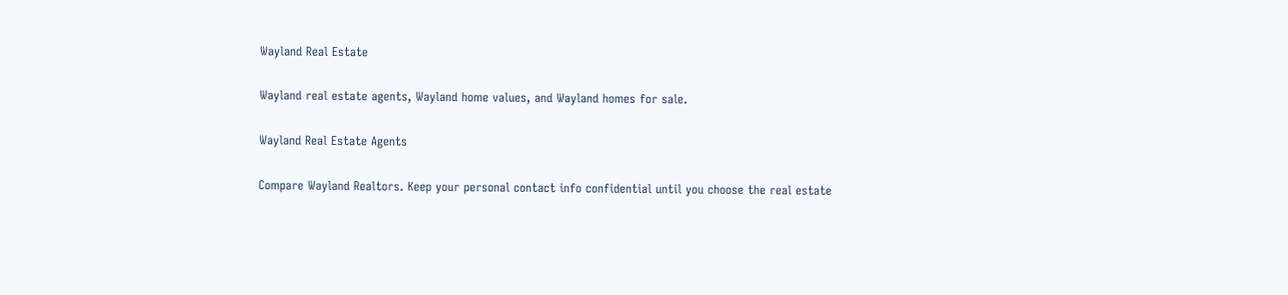Wayland Real Estate

Wayland real estate agents, Wayland home values, and Wayland homes for sale.

Wayland Real Estate Agents

Compare Wayland Realtors. Keep your personal contact info confidential until you choose the real estate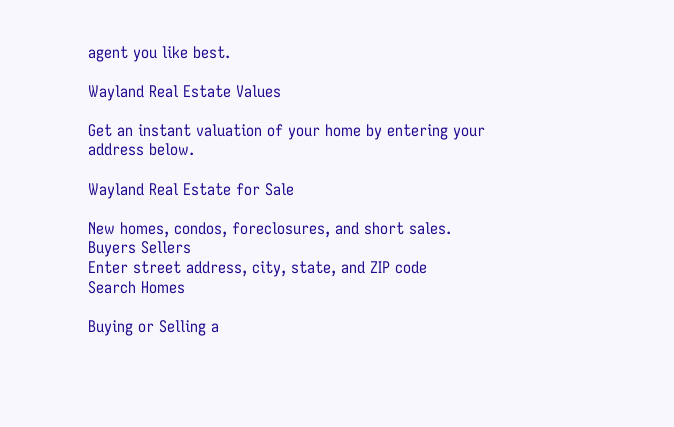agent you like best.

Wayland Real Estate Values

Get an instant valuation of your home by entering your address below.

Wayland Real Estate for Sale

New homes, condos, foreclosures, and short sales.
Buyers Sellers
Enter street address, city, state, and ZIP code
Search Homes

Buying or Selling a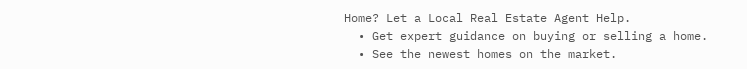Home? Let a Local Real Estate Agent Help.
  • Get expert guidance on buying or selling a home.
  • See the newest homes on the market.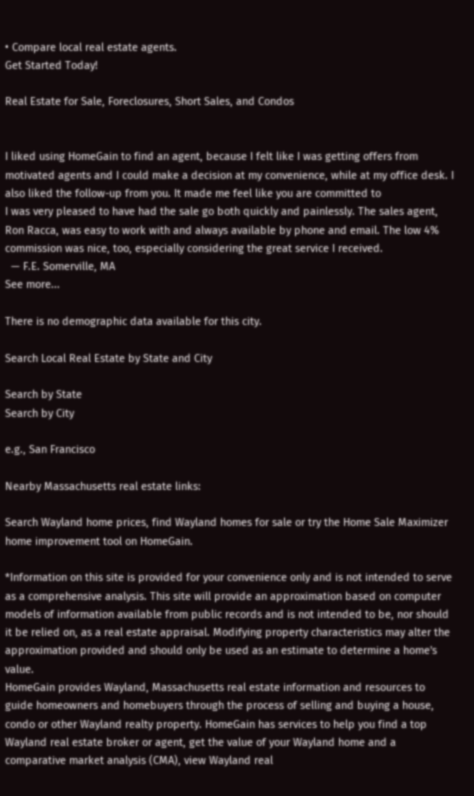• Compare local real estate agents.
Get Started Today!

Real Estate for Sale, Foreclosures, Short Sales, and Condos


I liked using HomeGain to find an agent, because I felt like I was getting offers from motivated agents and I could make a decision at my convenience, while at my office desk. I also liked the follow-up from you. It made me feel like you are committed to
I was very pleased to have had the sale go both quickly and painlessly. The sales agent, Ron Racca, was easy to work with and always available by phone and email. The low 4% commission was nice, too, especially considering the great service I received.
  — F.E. Somerville, MA
See more...

There is no demographic data available for this city.

Search Local Real Estate by State and City

Search by State
Search by City

e.g., San Francisco

Nearby Massachusetts real estate links:

Search Wayland home prices, find Wayland homes for sale or try the Home Sale Maximizer home improvement tool on HomeGain.

*Information on this site is provided for your convenience only and is not intended to serve as a comprehensive analysis. This site will provide an approximation based on computer models of information available from public records and is not intended to be, nor should it be relied on, as a real estate appraisal. Modifying property characteristics may alter the approximation provided and should only be used as an estimate to determine a home's value.
HomeGain provides Wayland, Massachusetts real estate information and resources to guide homeowners and homebuyers through the process of selling and buying a house, condo or other Wayland realty property. HomeGain has services to help you find a top Wayland real estate broker or agent, get the value of your Wayland home and a comparative market analysis (CMA), view Wayland real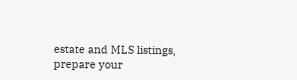estate and MLS listings, prepare your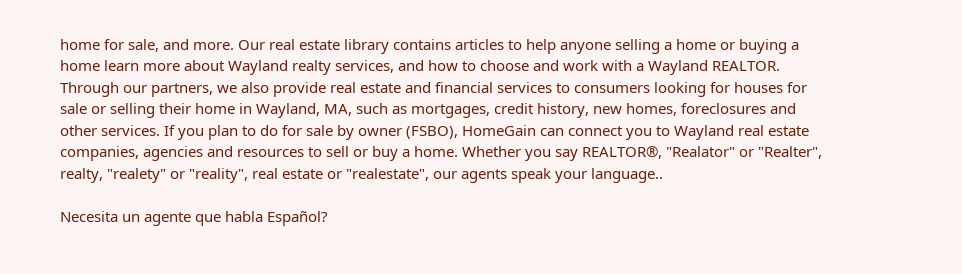home for sale, and more. Our real estate library contains articles to help anyone selling a home or buying a home learn more about Wayland realty services, and how to choose and work with a Wayland REALTOR. Through our partners, we also provide real estate and financial services to consumers looking for houses for sale or selling their home in Wayland, MA, such as mortgages, credit history, new homes, foreclosures and other services. If you plan to do for sale by owner (FSBO), HomeGain can connect you to Wayland real estate companies, agencies and resources to sell or buy a home. Whether you say REALTOR®, "Realator" or "Realter", realty, "realety" or "reality", real estate or "realestate", our agents speak your language..

Necesita un agente que habla Español?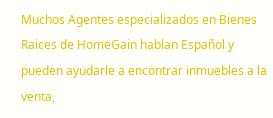Muchos Agentes especializados en Bienes Raices de HomeGain hablan Español y pueden ayudarle a encontrar inmuebles a la venta,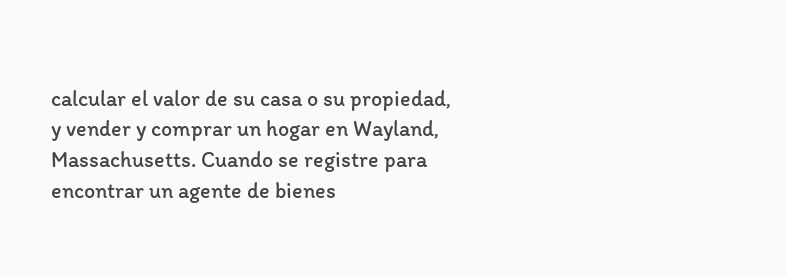calcular el valor de su casa o su propiedad, y vender y comprar un hogar en Wayland, Massachusetts. Cuando se registre para encontrar un agente de bienes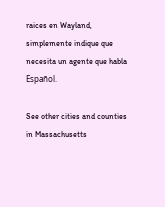raices en Wayland, simplemente indique que necesita un agente que habla Español.

See other cities and counties in Massachusetts